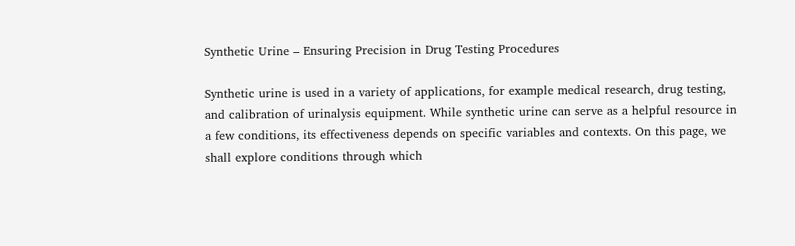Synthetic Urine – Ensuring Precision in Drug Testing Procedures

Synthetic urine is used in a variety of applications, for example medical research, drug testing, and calibration of urinalysis equipment. While synthetic urine can serve as a helpful resource in a few conditions, its effectiveness depends on specific variables and contexts. On this page, we shall explore conditions through which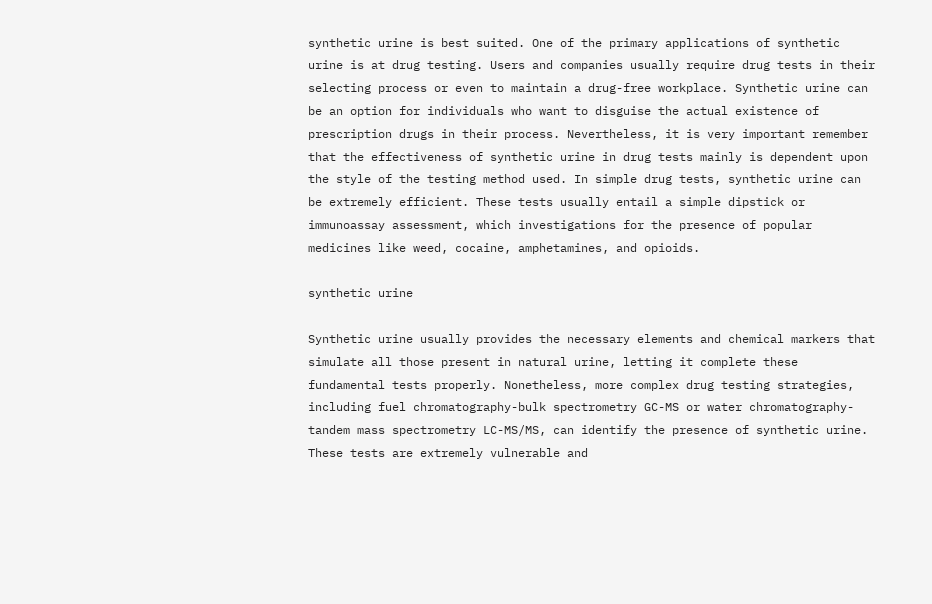synthetic urine is best suited. One of the primary applications of synthetic urine is at drug testing. Users and companies usually require drug tests in their selecting process or even to maintain a drug-free workplace. Synthetic urine can be an option for individuals who want to disguise the actual existence of prescription drugs in their process. Nevertheless, it is very important remember that the effectiveness of synthetic urine in drug tests mainly is dependent upon the style of the testing method used. In simple drug tests, synthetic urine can be extremely efficient. These tests usually entail a simple dipstick or immunoassay assessment, which investigations for the presence of popular medicines like weed, cocaine, amphetamines, and opioids.

synthetic urine

Synthetic urine usually provides the necessary elements and chemical markers that simulate all those present in natural urine, letting it complete these fundamental tests properly. Nonetheless, more complex drug testing strategies, including fuel chromatography-bulk spectrometry GC-MS or water chromatography-tandem mass spectrometry LC-MS/MS, can identify the presence of synthetic urine. These tests are extremely vulnerable and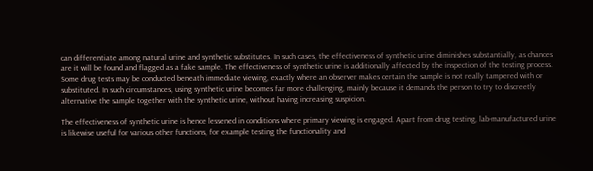can differentiate among natural urine and synthetic substitutes. In such cases, the effectiveness of synthetic urine diminishes substantially, as chances are it will be found and flagged as a fake sample. The effectiveness of synthetic urine is additionally affected by the inspection of the testing process. Some drug tests may be conducted beneath immediate viewing, exactly where an observer makes certain the sample is not really tampered with or substituted. In such circumstances, using synthetic urine becomes far more challenging, mainly because it demands the person to try to discreetly alternative the sample together with the synthetic urine, without having increasing suspicion.

The effectiveness of synthetic urine is hence lessened in conditions where primary viewing is engaged. Apart from drug testing, lab-manufactured urine is likewise useful for various other functions, for example testing the functionality and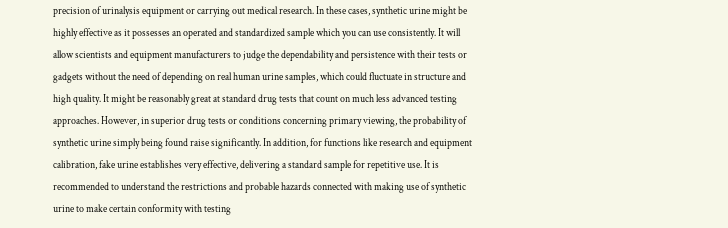precision of urinalysis equipment or carrying out medical research. In these cases, synthetic urine might be highly effective as it possesses an operated and standardized sample which you can use consistently. It will allow scientists and equipment manufacturers to judge the dependability and persistence with their tests or gadgets without the need of depending on real human urine samples, which could fluctuate in structure and high quality. It might be reasonably great at standard drug tests that count on much less advanced testing approaches. However, in superior drug tests or conditions concerning primary viewing, the probability of synthetic urine simply being found raise significantly. In addition, for functions like research and equipment calibration, fake urine establishes very effective, delivering a standard sample for repetitive use. It is recommended to understand the restrictions and probable hazards connected with making use of synthetic urine to make certain conformity with testing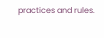practices and rules.